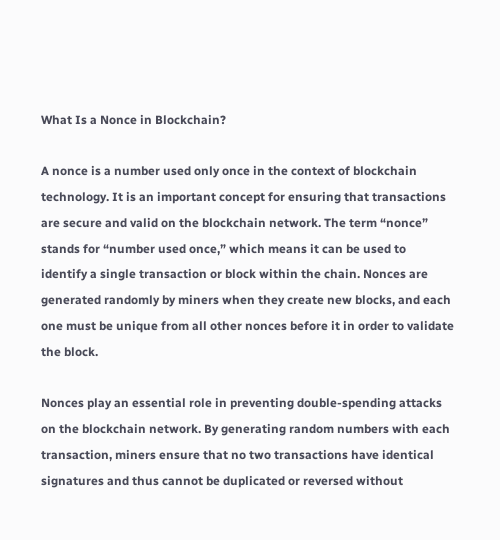What Is a Nonce in Blockchain?

A nonce is a number used only once in the context of blockchain technology. It is an important concept for ensuring that transactions are secure and valid on the blockchain network. The term “nonce” stands for “number used once,” which means it can be used to identify a single transaction or block within the chain. Nonces are generated randomly by miners when they create new blocks, and each one must be unique from all other nonces before it in order to validate the block.

Nonces play an essential role in preventing double-spending attacks on the blockchain network. By generating random numbers with each transaction, miners ensure that no two transactions have identical signatures and thus cannot be duplicated or reversed without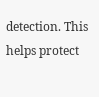detection. This helps protect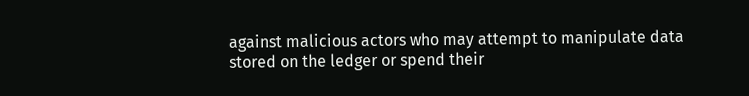against malicious actors who may attempt to manipulate data stored on the ledger or spend their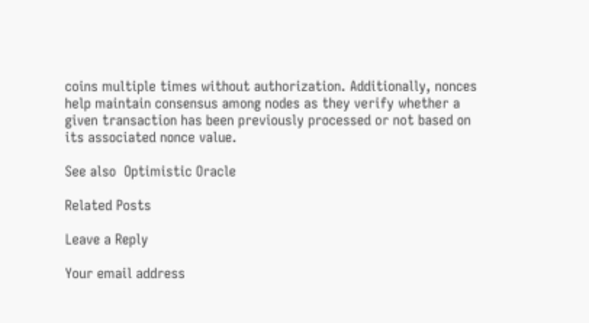coins multiple times without authorization. Additionally, nonces help maintain consensus among nodes as they verify whether a given transaction has been previously processed or not based on its associated nonce value.

See also  Optimistic Oracle

Related Posts

Leave a Reply

Your email address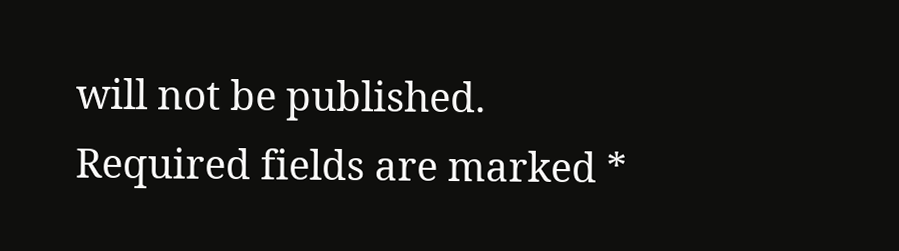will not be published. Required fields are marked *